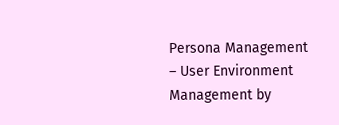Persona Management – User Environment Management by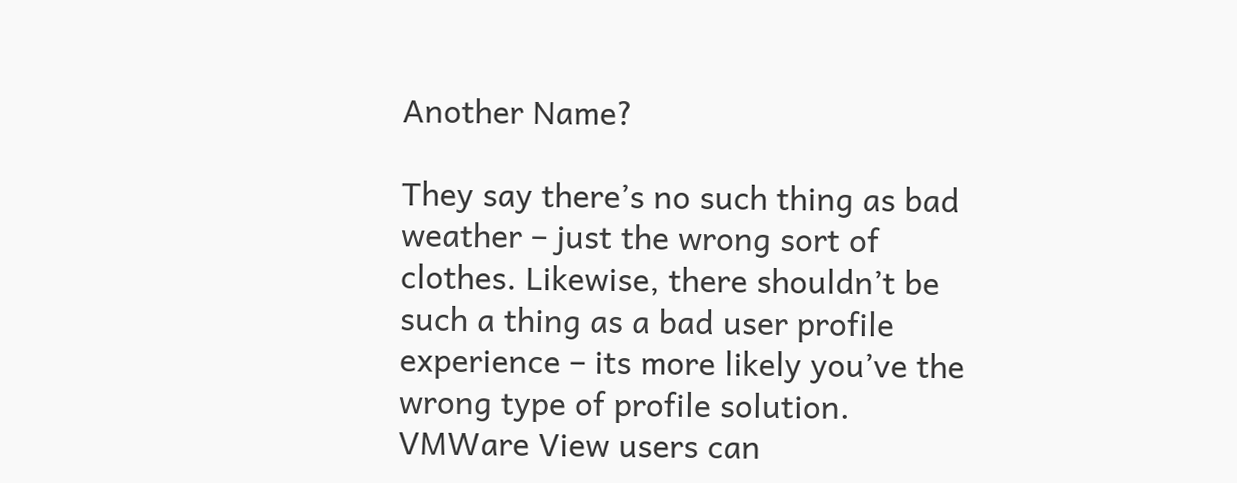Another Name?

They say there’s no such thing as bad weather – just the wrong sort of clothes. Likewise, there shouldn’t be such a thing as a bad user profile experience – its more likely you’ve the wrong type of profile solution. VMWare View users can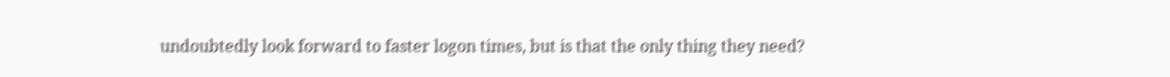undoubtedly look forward to faster logon times, but is that the only thing they need?